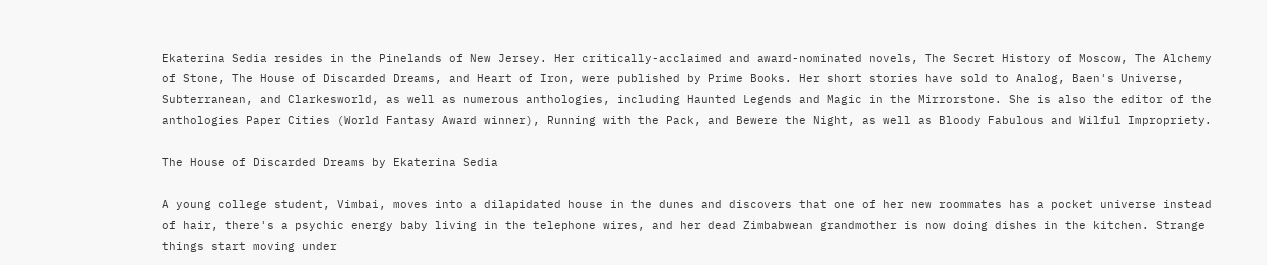Ekaterina Sedia resides in the Pinelands of New Jersey. Her critically-acclaimed and award-nominated novels, The Secret History of Moscow, The Alchemy of Stone, The House of Discarded Dreams, and Heart of Iron, were published by Prime Books. Her short stories have sold to Analog, Baen's Universe, Subterranean, and Clarkesworld, as well as numerous anthologies, including Haunted Legends and Magic in the Mirrorstone. She is also the editor of the anthologies Paper Cities (World Fantasy Award winner), Running with the Pack, and Bewere the Night, as well as Bloody Fabulous and Wilful Impropriety.

The House of Discarded Dreams by Ekaterina Sedia

A young college student, Vimbai, moves into a dilapidated house in the dunes and discovers that one of her new roommates has a pocket universe instead of hair, there's a psychic energy baby living in the telephone wires, and her dead Zimbabwean grandmother is now doing dishes in the kitchen. Strange things start moving under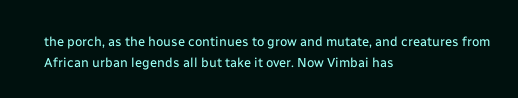the porch, as the house continues to grow and mutate, and creatures from African urban legends all but take it over. Now Vimbai has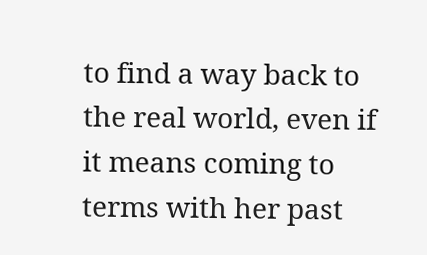to find a way back to the real world, even if it means coming to terms with her past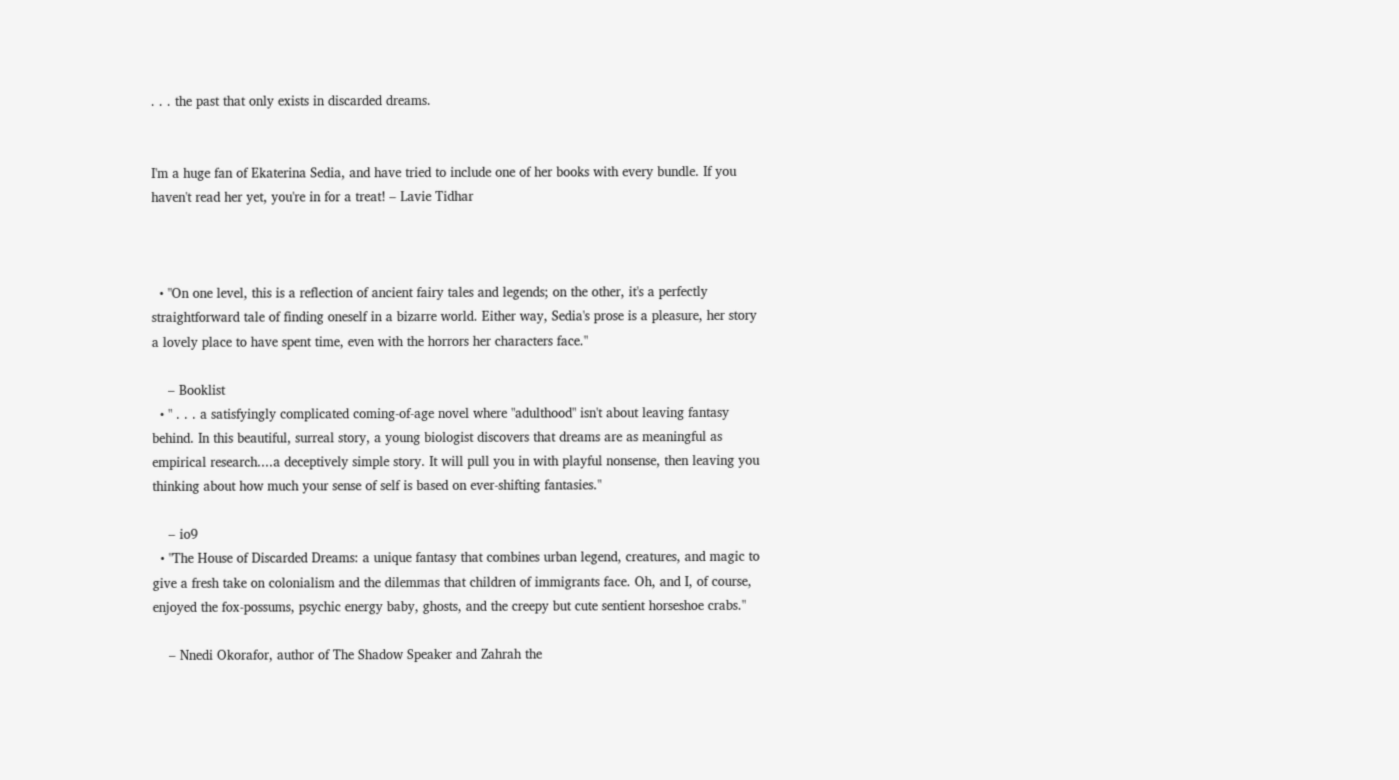. . . the past that only exists in discarded dreams.


I'm a huge fan of Ekaterina Sedia, and have tried to include one of her books with every bundle. If you haven't read her yet, you're in for a treat! – Lavie Tidhar



  • "On one level, this is a reflection of ancient fairy tales and legends; on the other, it's a perfectly straightforward tale of finding oneself in a bizarre world. Either way, Sedia's prose is a pleasure, her story a lovely place to have spent time, even with the horrors her characters face."

    – Booklist
  • " . . . a satisfyingly complicated coming-of-age novel where "adulthood" isn't about leaving fantasy behind. In this beautiful, surreal story, a young biologist discovers that dreams are as meaningful as empirical research....a deceptively simple story. It will pull you in with playful nonsense, then leaving you thinking about how much your sense of self is based on ever-shifting fantasies."

    – io9
  • "The House of Discarded Dreams: a unique fantasy that combines urban legend, creatures, and magic to give a fresh take on colonialism and the dilemmas that children of immigrants face. Oh, and I, of course, enjoyed the fox-possums, psychic energy baby, ghosts, and the creepy but cute sentient horseshoe crabs."

    – Nnedi Okorafor, author of The Shadow Speaker and Zahrah the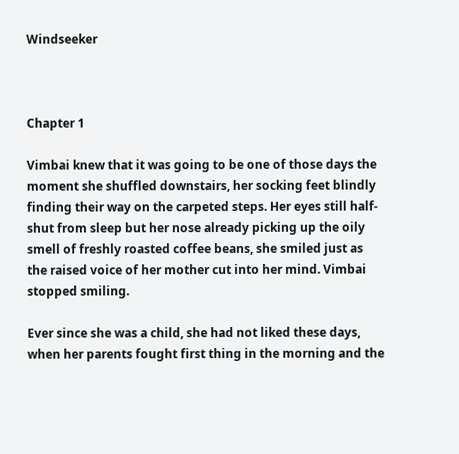Windseeker



Chapter 1

Vimbai knew that it was going to be one of those days the moment she shuffled downstairs, her socking feet blindly finding their way on the carpeted steps. Her eyes still half-shut from sleep but her nose already picking up the oily smell of freshly roasted coffee beans, she smiled just as the raised voice of her mother cut into her mind. Vimbai stopped smiling.

Ever since she was a child, she had not liked these days, when her parents fought first thing in the morning and the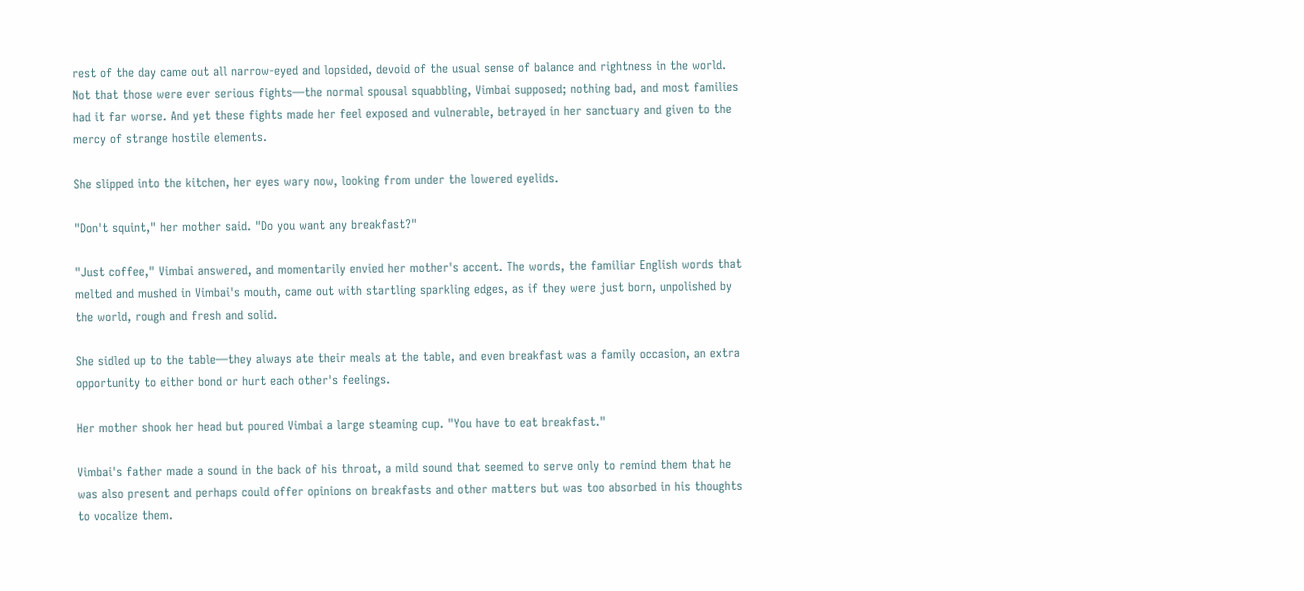rest of the day came out all narrow-eyed and lopsided, devoid of the usual sense of balance and rightness in the world. Not that those were ever serious fights—the normal spousal squabbling, Vimbai supposed; nothing bad, and most families had it far worse. And yet these fights made her feel exposed and vulnerable, betrayed in her sanctuary and given to the mercy of strange hostile elements.

She slipped into the kitchen, her eyes wary now, looking from under the lowered eyelids.

"Don't squint," her mother said. "Do you want any breakfast?"

"Just coffee," Vimbai answered, and momentarily envied her mother's accent. The words, the familiar English words that melted and mushed in Vimbai's mouth, came out with startling sparkling edges, as if they were just born, unpolished by the world, rough and fresh and solid.

She sidled up to the table—they always ate their meals at the table, and even breakfast was a family occasion, an extra opportunity to either bond or hurt each other's feelings.

Her mother shook her head but poured Vimbai a large steaming cup. "You have to eat breakfast."

Vimbai's father made a sound in the back of his throat, a mild sound that seemed to serve only to remind them that he was also present and perhaps could offer opinions on breakfasts and other matters but was too absorbed in his thoughts to vocalize them.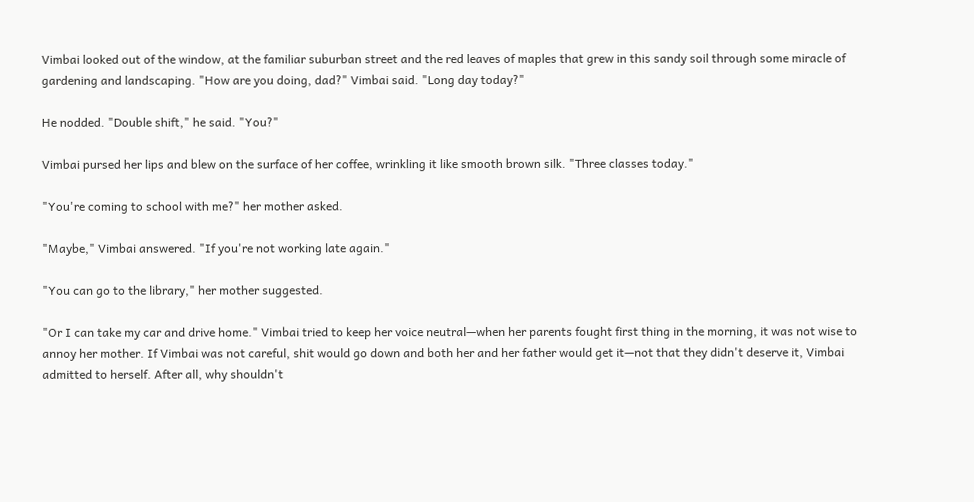Vimbai looked out of the window, at the familiar suburban street and the red leaves of maples that grew in this sandy soil through some miracle of gardening and landscaping. "How are you doing, dad?" Vimbai said. "Long day today?"

He nodded. "Double shift," he said. "You?"

Vimbai pursed her lips and blew on the surface of her coffee, wrinkling it like smooth brown silk. "Three classes today."

"You're coming to school with me?" her mother asked.

"Maybe," Vimbai answered. "If you're not working late again."

"You can go to the library," her mother suggested.

"Or I can take my car and drive home." Vimbai tried to keep her voice neutral—when her parents fought first thing in the morning, it was not wise to annoy her mother. If Vimbai was not careful, shit would go down and both her and her father would get it—not that they didn't deserve it, Vimbai admitted to herself. After all, why shouldn't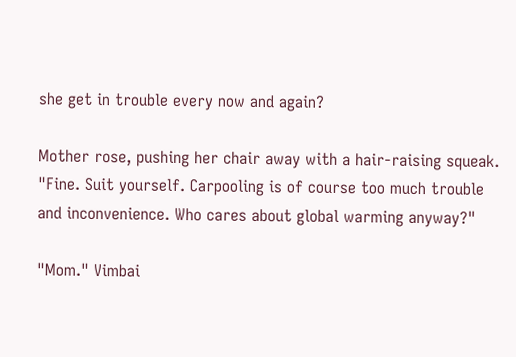she get in trouble every now and again?

Mother rose, pushing her chair away with a hair-raising squeak. "Fine. Suit yourself. Carpooling is of course too much trouble and inconvenience. Who cares about global warming anyway?"

"Mom." Vimbai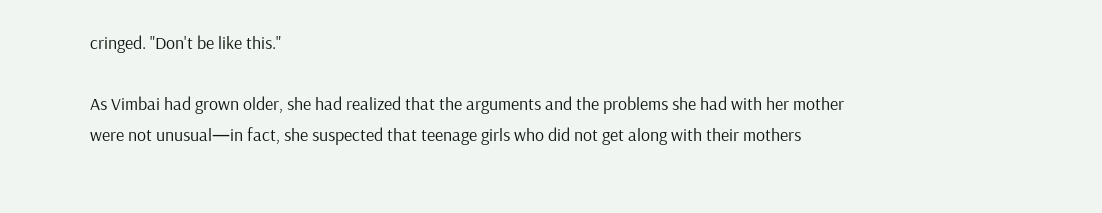cringed. "Don't be like this."

As Vimbai had grown older, she had realized that the arguments and the problems she had with her mother were not unusual—in fact, she suspected that teenage girls who did not get along with their mothers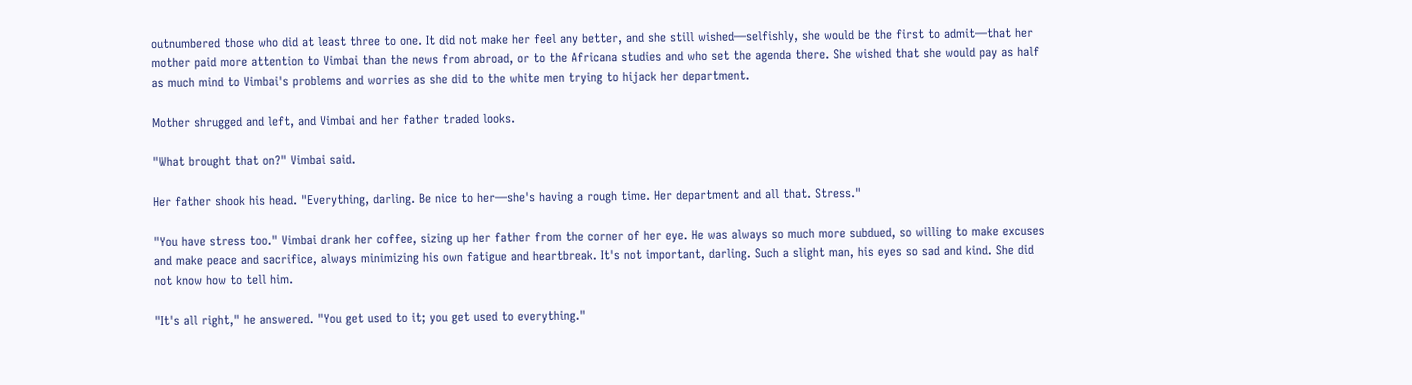outnumbered those who did at least three to one. It did not make her feel any better, and she still wished—selfishly, she would be the first to admit—that her mother paid more attention to Vimbai than the news from abroad, or to the Africana studies and who set the agenda there. She wished that she would pay as half as much mind to Vimbai's problems and worries as she did to the white men trying to hijack her department.

Mother shrugged and left, and Vimbai and her father traded looks.

"What brought that on?" Vimbai said.

Her father shook his head. "Everything, darling. Be nice to her—she's having a rough time. Her department and all that. Stress."

"You have stress too." Vimbai drank her coffee, sizing up her father from the corner of her eye. He was always so much more subdued, so willing to make excuses and make peace and sacrifice, always minimizing his own fatigue and heartbreak. It's not important, darling. Such a slight man, his eyes so sad and kind. She did not know how to tell him.

"It's all right," he answered. "You get used to it; you get used to everything."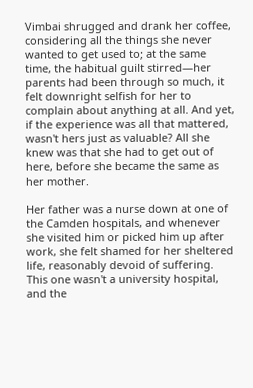Vimbai shrugged and drank her coffee, considering all the things she never wanted to get used to; at the same time, the habitual guilt stirred—her parents had been through so much, it felt downright selfish for her to complain about anything at all. And yet, if the experience was all that mattered, wasn't hers just as valuable? All she knew was that she had to get out of here, before she became the same as her mother.

Her father was a nurse down at one of the Camden hospitals, and whenever she visited him or picked him up after work, she felt shamed for her sheltered life, reasonably devoid of suffering. This one wasn't a university hospital, and the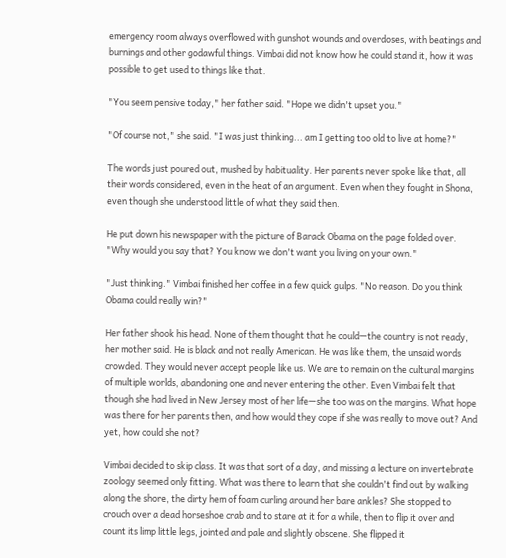emergency room always overflowed with gunshot wounds and overdoses, with beatings and burnings and other godawful things. Vimbai did not know how he could stand it, how it was possible to get used to things like that.

"You seem pensive today," her father said. "Hope we didn't upset you."

"Of course not," she said. "I was just thinking... am I getting too old to live at home?"

The words just poured out, mushed by habituality. Her parents never spoke like that, all their words considered, even in the heat of an argument. Even when they fought in Shona, even though she understood little of what they said then.

He put down his newspaper with the picture of Barack Obama on the page folded over. "Why would you say that? You know we don't want you living on your own."

"Just thinking." Vimbai finished her coffee in a few quick gulps. "No reason. Do you think Obama could really win?"

Her father shook his head. None of them thought that he could—the country is not ready, her mother said. He is black and not really American. He was like them, the unsaid words crowded. They would never accept people like us. We are to remain on the cultural margins of multiple worlds, abandoning one and never entering the other. Even Vimbai felt that though she had lived in New Jersey most of her life—she too was on the margins. What hope was there for her parents then, and how would they cope if she was really to move out? And yet, how could she not?

Vimbai decided to skip class. It was that sort of a day, and missing a lecture on invertebrate zoology seemed only fitting. What was there to learn that she couldn't find out by walking along the shore, the dirty hem of foam curling around her bare ankles? She stopped to crouch over a dead horseshoe crab and to stare at it for a while, then to flip it over and count its limp little legs, jointed and pale and slightly obscene. She flipped it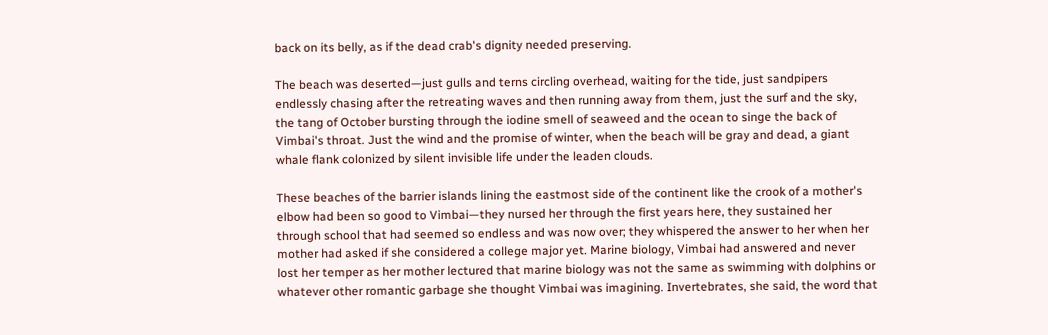back on its belly, as if the dead crab's dignity needed preserving.

The beach was deserted—just gulls and terns circling overhead, waiting for the tide, just sandpipers endlessly chasing after the retreating waves and then running away from them, just the surf and the sky, the tang of October bursting through the iodine smell of seaweed and the ocean to singe the back of Vimbai's throat. Just the wind and the promise of winter, when the beach will be gray and dead, a giant whale flank colonized by silent invisible life under the leaden clouds.

These beaches of the barrier islands lining the eastmost side of the continent like the crook of a mother's elbow had been so good to Vimbai—they nursed her through the first years here, they sustained her through school that had seemed so endless and was now over; they whispered the answer to her when her mother had asked if she considered a college major yet. Marine biology, Vimbai had answered and never lost her temper as her mother lectured that marine biology was not the same as swimming with dolphins or whatever other romantic garbage she thought Vimbai was imagining. Invertebrates, she said, the word that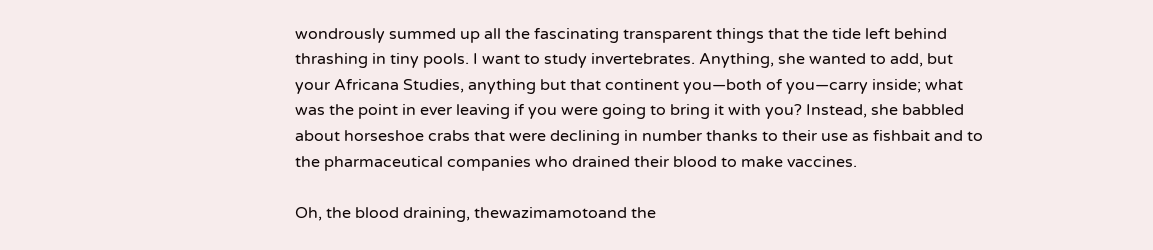wondrously summed up all the fascinating transparent things that the tide left behind thrashing in tiny pools. I want to study invertebrates. Anything, she wanted to add, but your Africana Studies, anything but that continent you—both of you—carry inside; what was the point in ever leaving if you were going to bring it with you? Instead, she babbled about horseshoe crabs that were declining in number thanks to their use as fishbait and to the pharmaceutical companies who drained their blood to make vaccines.

Oh, the blood draining, thewazimamotoand the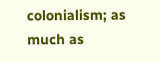colonialism; as much as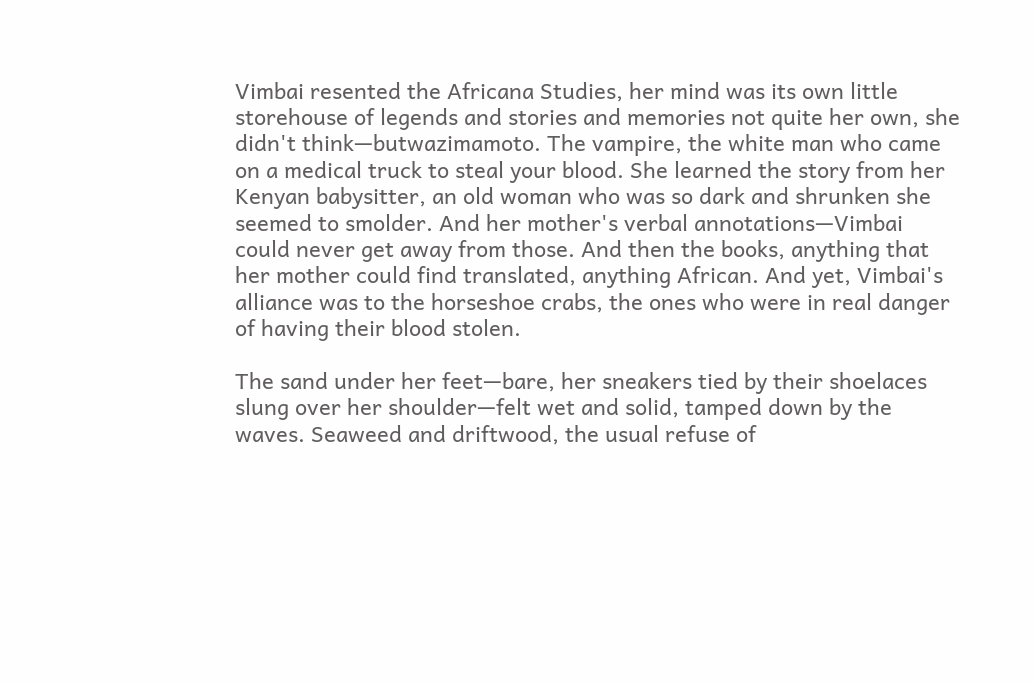Vimbai resented the Africana Studies, her mind was its own little storehouse of legends and stories and memories not quite her own, she didn't think—butwazimamoto. The vampire, the white man who came on a medical truck to steal your blood. She learned the story from her Kenyan babysitter, an old woman who was so dark and shrunken she seemed to smolder. And her mother's verbal annotations—Vimbai could never get away from those. And then the books, anything that her mother could find translated, anything African. And yet, Vimbai's alliance was to the horseshoe crabs, the ones who were in real danger of having their blood stolen.

The sand under her feet—bare, her sneakers tied by their shoelaces slung over her shoulder—felt wet and solid, tamped down by the waves. Seaweed and driftwood, the usual refuse of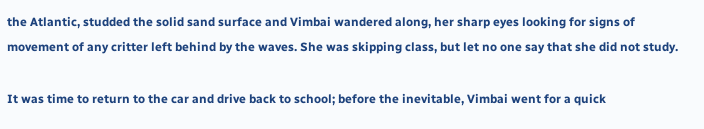the Atlantic, studded the solid sand surface and Vimbai wandered along, her sharp eyes looking for signs of movement of any critter left behind by the waves. She was skipping class, but let no one say that she did not study.

It was time to return to the car and drive back to school; before the inevitable, Vimbai went for a quick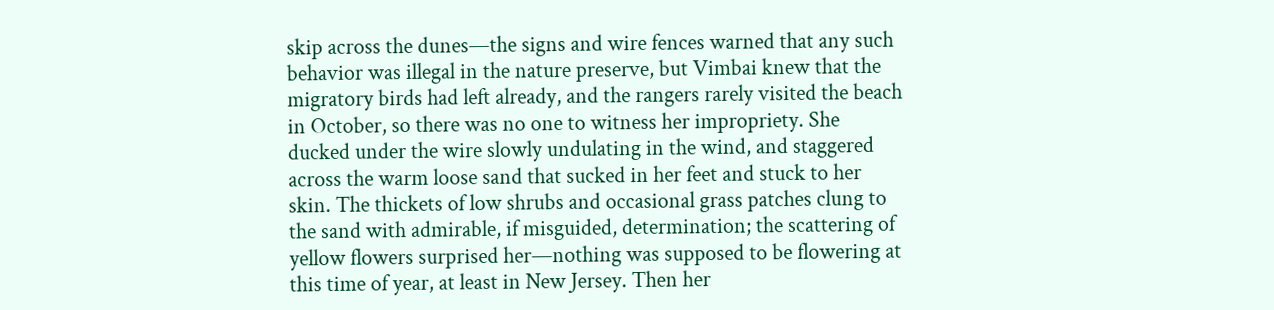skip across the dunes—the signs and wire fences warned that any such behavior was illegal in the nature preserve, but Vimbai knew that the migratory birds had left already, and the rangers rarely visited the beach in October, so there was no one to witness her impropriety. She ducked under the wire slowly undulating in the wind, and staggered across the warm loose sand that sucked in her feet and stuck to her skin. The thickets of low shrubs and occasional grass patches clung to the sand with admirable, if misguided, determination; the scattering of yellow flowers surprised her—nothing was supposed to be flowering at this time of year, at least in New Jersey. Then her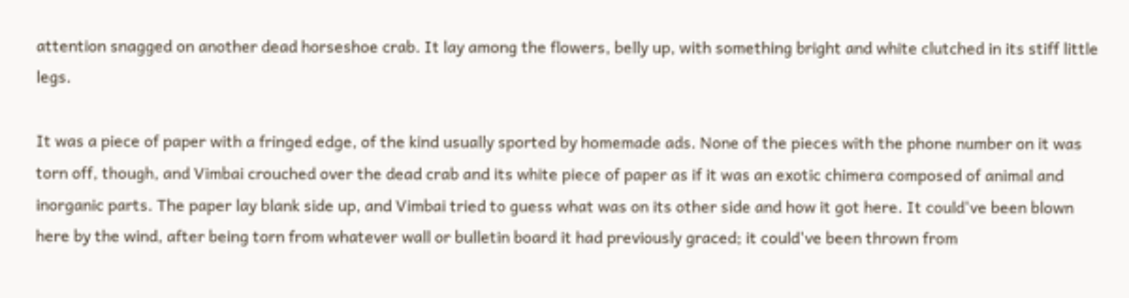attention snagged on another dead horseshoe crab. It lay among the flowers, belly up, with something bright and white clutched in its stiff little legs.

It was a piece of paper with a fringed edge, of the kind usually sported by homemade ads. None of the pieces with the phone number on it was torn off, though, and Vimbai crouched over the dead crab and its white piece of paper as if it was an exotic chimera composed of animal and inorganic parts. The paper lay blank side up, and Vimbai tried to guess what was on its other side and how it got here. It could've been blown here by the wind, after being torn from whatever wall or bulletin board it had previously graced; it could've been thrown from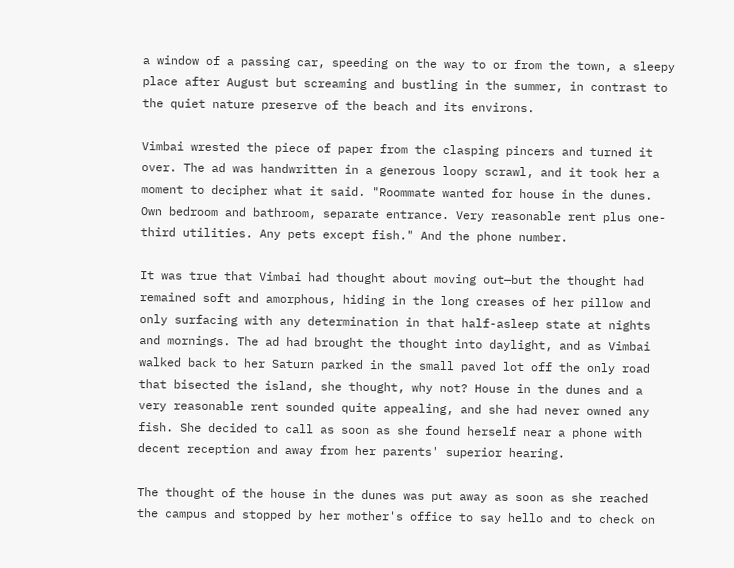a window of a passing car, speeding on the way to or from the town, a sleepy place after August but screaming and bustling in the summer, in contrast to the quiet nature preserve of the beach and its environs.

Vimbai wrested the piece of paper from the clasping pincers and turned it over. The ad was handwritten in a generous loopy scrawl, and it took her a moment to decipher what it said. "Roommate wanted for house in the dunes. Own bedroom and bathroom, separate entrance. Very reasonable rent plus one-third utilities. Any pets except fish." And the phone number.

It was true that Vimbai had thought about moving out—but the thought had remained soft and amorphous, hiding in the long creases of her pillow and only surfacing with any determination in that half-asleep state at nights and mornings. The ad had brought the thought into daylight, and as Vimbai walked back to her Saturn parked in the small paved lot off the only road that bisected the island, she thought, why not? House in the dunes and a very reasonable rent sounded quite appealing, and she had never owned any fish. She decided to call as soon as she found herself near a phone with decent reception and away from her parents' superior hearing.

The thought of the house in the dunes was put away as soon as she reached the campus and stopped by her mother's office to say hello and to check on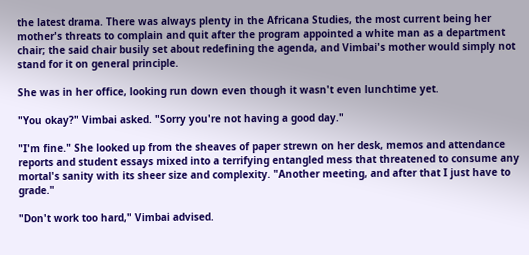the latest drama. There was always plenty in the Africana Studies, the most current being her mother's threats to complain and quit after the program appointed a white man as a department chair; the said chair busily set about redefining the agenda, and Vimbai's mother would simply not stand for it on general principle.

She was in her office, looking run down even though it wasn't even lunchtime yet.

"You okay?" Vimbai asked. "Sorry you're not having a good day."

"I'm fine." She looked up from the sheaves of paper strewn on her desk, memos and attendance reports and student essays mixed into a terrifying entangled mess that threatened to consume any mortal's sanity with its sheer size and complexity. "Another meeting, and after that I just have to grade."

"Don't work too hard," Vimbai advised.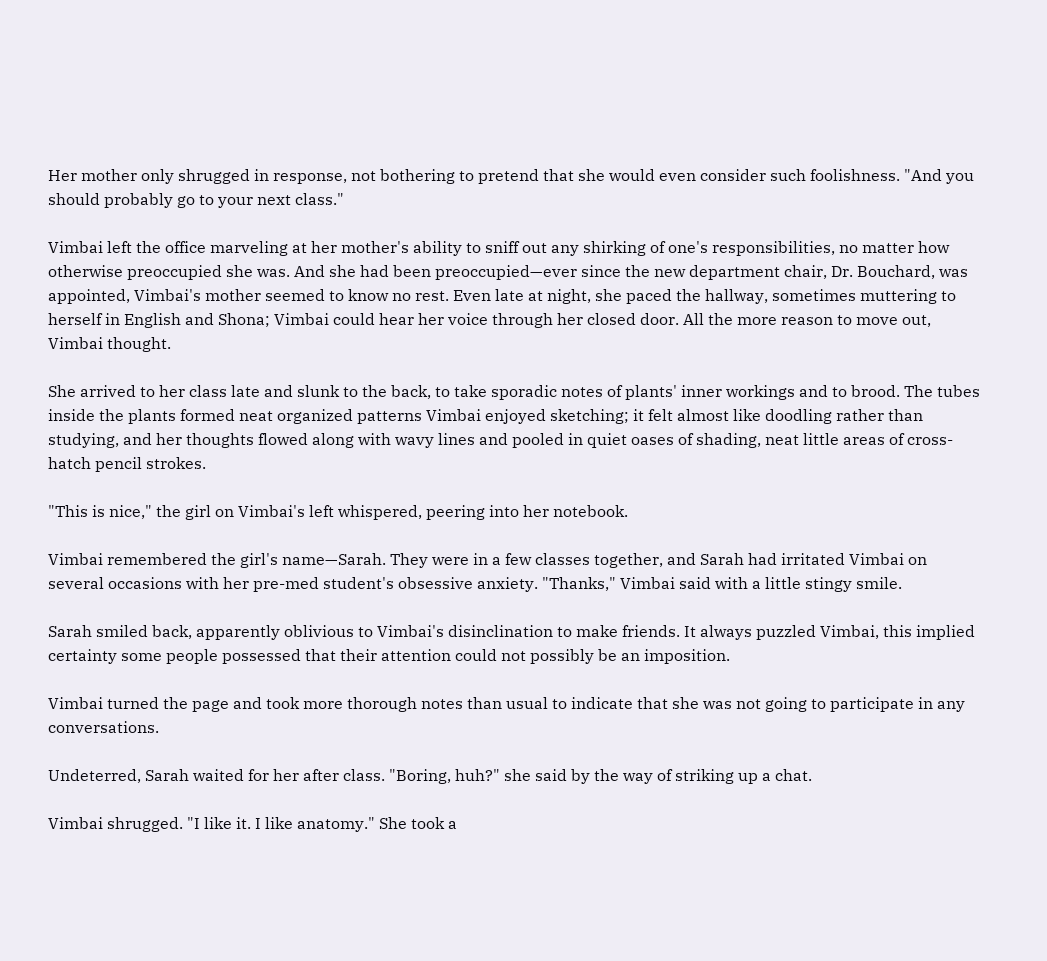Her mother only shrugged in response, not bothering to pretend that she would even consider such foolishness. "And you should probably go to your next class."

Vimbai left the office marveling at her mother's ability to sniff out any shirking of one's responsibilities, no matter how otherwise preoccupied she was. And she had been preoccupied—ever since the new department chair, Dr. Bouchard, was appointed, Vimbai's mother seemed to know no rest. Even late at night, she paced the hallway, sometimes muttering to herself in English and Shona; Vimbai could hear her voice through her closed door. All the more reason to move out, Vimbai thought.

She arrived to her class late and slunk to the back, to take sporadic notes of plants' inner workings and to brood. The tubes inside the plants formed neat organized patterns Vimbai enjoyed sketching; it felt almost like doodling rather than studying, and her thoughts flowed along with wavy lines and pooled in quiet oases of shading, neat little areas of cross-hatch pencil strokes.

"This is nice," the girl on Vimbai's left whispered, peering into her notebook.

Vimbai remembered the girl's name—Sarah. They were in a few classes together, and Sarah had irritated Vimbai on several occasions with her pre-med student's obsessive anxiety. "Thanks," Vimbai said with a little stingy smile.

Sarah smiled back, apparently oblivious to Vimbai's disinclination to make friends. It always puzzled Vimbai, this implied certainty some people possessed that their attention could not possibly be an imposition.

Vimbai turned the page and took more thorough notes than usual to indicate that she was not going to participate in any conversations.

Undeterred, Sarah waited for her after class. "Boring, huh?" she said by the way of striking up a chat.

Vimbai shrugged. "I like it. I like anatomy." She took a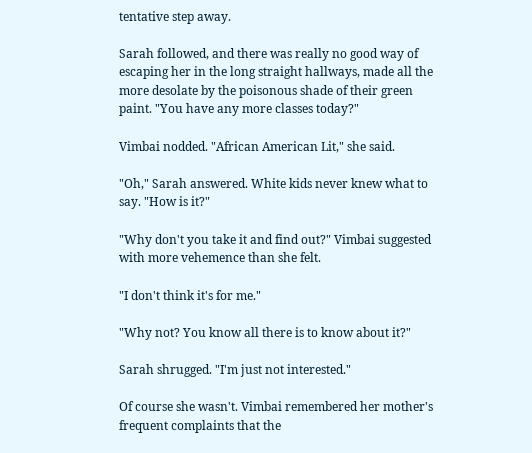tentative step away.

Sarah followed, and there was really no good way of escaping her in the long straight hallways, made all the more desolate by the poisonous shade of their green paint. "You have any more classes today?"

Vimbai nodded. "African American Lit," she said.

"Oh," Sarah answered. White kids never knew what to say. "How is it?"

"Why don't you take it and find out?" Vimbai suggested with more vehemence than she felt.

"I don't think it's for me."

"Why not? You know all there is to know about it?"

Sarah shrugged. "I'm just not interested."

Of course she wasn't. Vimbai remembered her mother's frequent complaints that the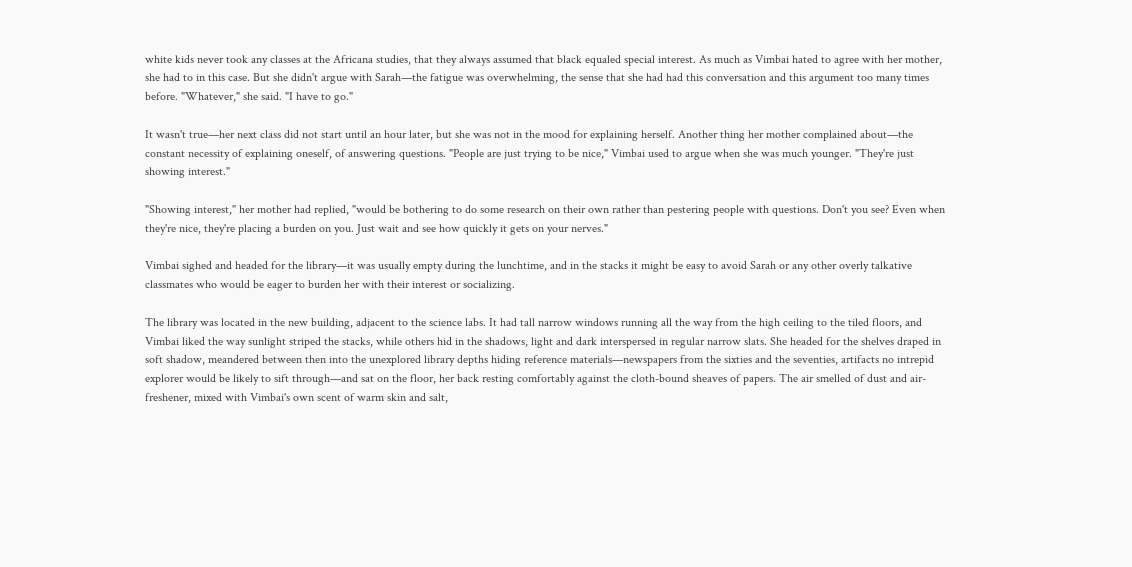white kids never took any classes at the Africana studies, that they always assumed that black equaled special interest. As much as Vimbai hated to agree with her mother, she had to in this case. But she didn't argue with Sarah—the fatigue was overwhelming, the sense that she had had this conversation and this argument too many times before. "Whatever," she said. "I have to go."

It wasn't true—her next class did not start until an hour later, but she was not in the mood for explaining herself. Another thing her mother complained about—the constant necessity of explaining oneself, of answering questions. "People are just trying to be nice," Vimbai used to argue when she was much younger. "They're just showing interest."

"Showing interest," her mother had replied, "would be bothering to do some research on their own rather than pestering people with questions. Don't you see? Even when they're nice, they're placing a burden on you. Just wait and see how quickly it gets on your nerves."

Vimbai sighed and headed for the library—it was usually empty during the lunchtime, and in the stacks it might be easy to avoid Sarah or any other overly talkative classmates who would be eager to burden her with their interest or socializing.

The library was located in the new building, adjacent to the science labs. It had tall narrow windows running all the way from the high ceiling to the tiled floors, and Vimbai liked the way sunlight striped the stacks, while others hid in the shadows, light and dark interspersed in regular narrow slats. She headed for the shelves draped in soft shadow, meandered between then into the unexplored library depths hiding reference materials—newspapers from the sixties and the seventies, artifacts no intrepid explorer would be likely to sift through—and sat on the floor, her back resting comfortably against the cloth-bound sheaves of papers. The air smelled of dust and air-freshener, mixed with Vimbai's own scent of warm skin and salt,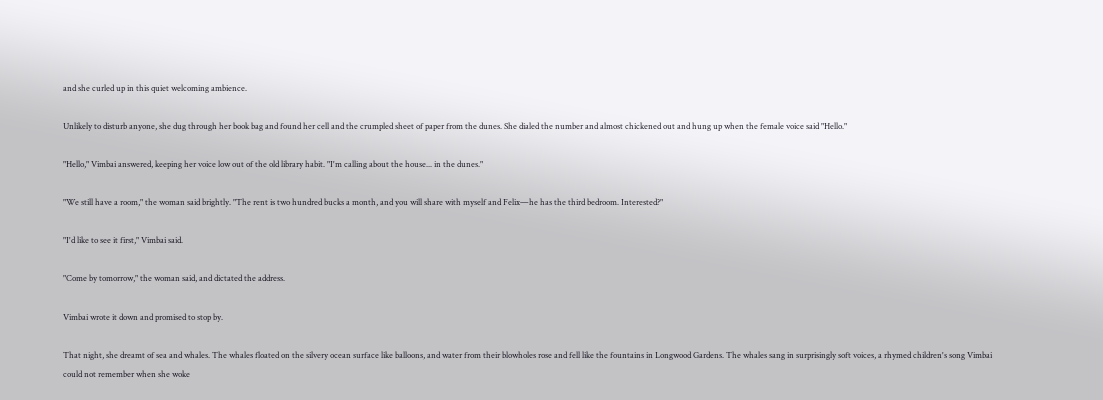and she curled up in this quiet welcoming ambience.

Unlikely to disturb anyone, she dug through her book bag and found her cell and the crumpled sheet of paper from the dunes. She dialed the number and almost chickened out and hung up when the female voice said "Hello."

"Hello," Vimbai answered, keeping her voice low out of the old library habit. "I'm calling about the house... in the dunes."

"We still have a room," the woman said brightly. "The rent is two hundred bucks a month, and you will share with myself and Felix—he has the third bedroom. Interested?"

"I'd like to see it first," Vimbai said.

"Come by tomorrow," the woman said, and dictated the address.

Vimbai wrote it down and promised to stop by.

That night, she dreamt of sea and whales. The whales floated on the silvery ocean surface like balloons, and water from their blowholes rose and fell like the fountains in Longwood Gardens. The whales sang in surprisingly soft voices, a rhymed children's song Vimbai could not remember when she woke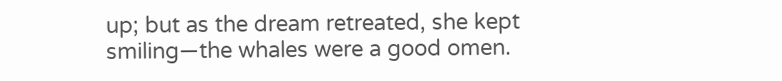up; but as the dream retreated, she kept smiling—the whales were a good omen.